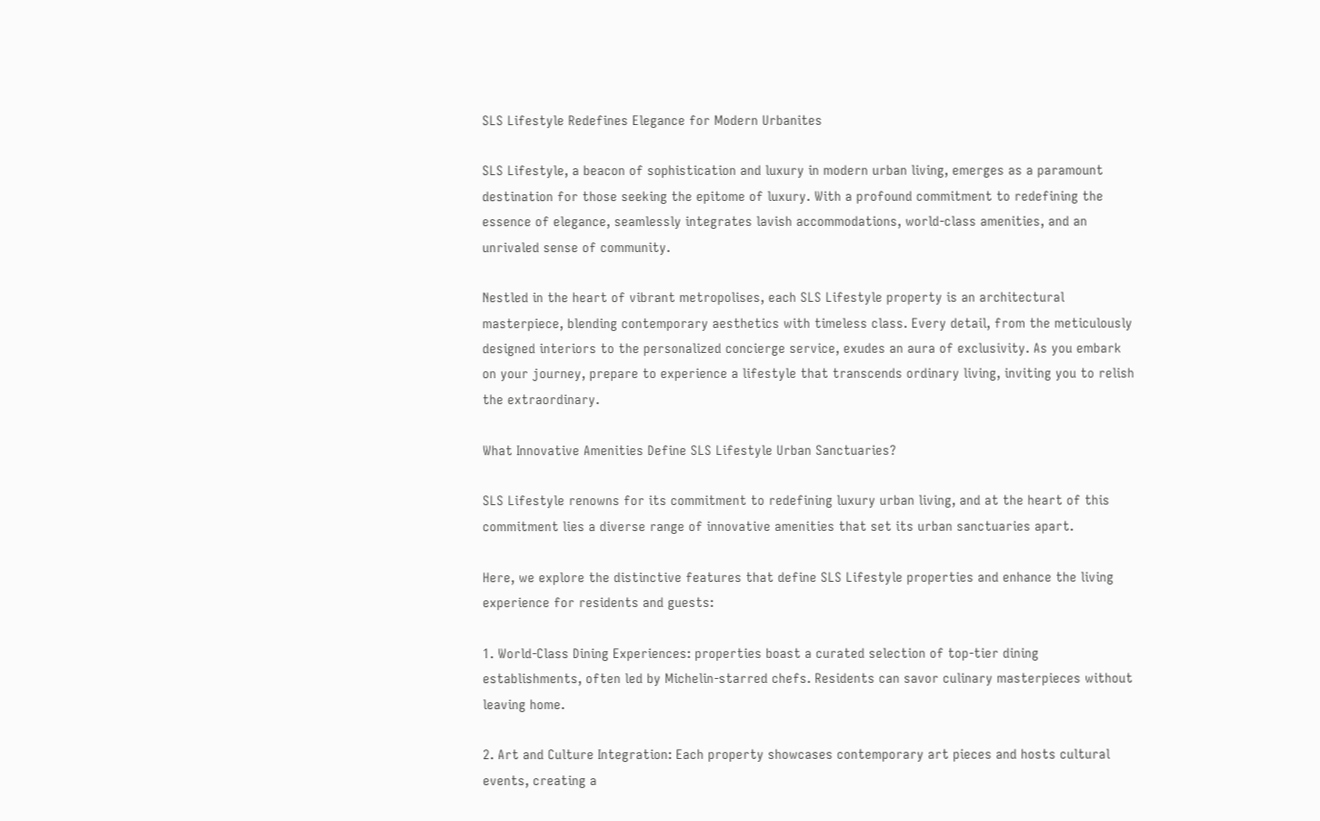SLS Lifestyle Redefines Elegance for Modern Urbanites

SLS Lifestyle, a beacon of sophistication and luxury in modern urban living, emerges as a paramount destination for those seeking the epitome of luxury. With a profound commitment to redefining the essence of elegance, seamlessly integrates lavish accommodations, world-class amenities, and an unrivaled sense of community.

Nestled in the heart of vibrant metropolises, each SLS Lifestyle property is an architectural masterpiece, blending contemporary aesthetics with timeless class. Every detail, from the meticulously designed interiors to the personalized concierge service, exudes an aura of exclusivity. As you embark on your journey, prepare to experience a lifestyle that transcends ordinary living, inviting you to relish the extraordinary.

What Innovative Amenities Define SLS Lifestyle Urban Sanctuaries?

SLS Lifestyle renowns for its commitment to redefining luxury urban living, and at the heart of this commitment lies a diverse range of innovative amenities that set its urban sanctuaries apart.

Here, we explore the distinctive features that define SLS Lifestyle properties and enhance the living experience for residents and guests:

1. World-Class Dining Experiences: properties boast a curated selection of top-tier dining establishments, often led by Michelin-starred chefs. Residents can savor culinary masterpieces without leaving home.

2. Art and Culture Integration: Each property showcases contemporary art pieces and hosts cultural events, creating a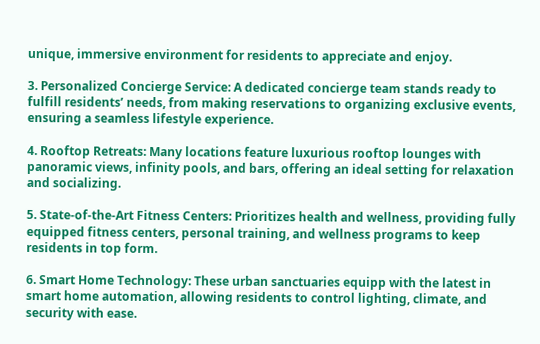unique, immersive environment for residents to appreciate and enjoy.

3. Personalized Concierge Service: A dedicated concierge team stands ready to fulfill residents’ needs, from making reservations to organizing exclusive events, ensuring a seamless lifestyle experience.

4. Rooftop Retreats: Many locations feature luxurious rooftop lounges with panoramic views, infinity pools, and bars, offering an ideal setting for relaxation and socializing.

5. State-of-the-Art Fitness Centers: Prioritizes health and wellness, providing fully equipped fitness centers, personal training, and wellness programs to keep residents in top form.

6. Smart Home Technology: These urban sanctuaries equipp with the latest in smart home automation, allowing residents to control lighting, climate, and security with ease.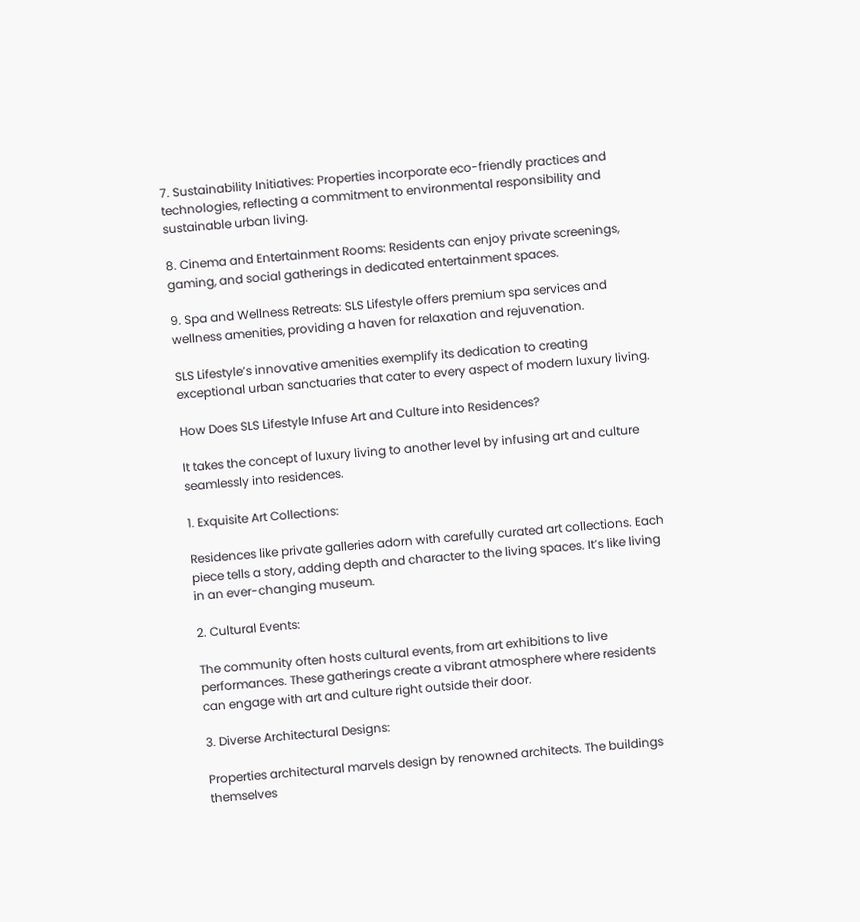7. Sustainability Initiatives: Properties incorporate eco-friendly practices and technologies, reflecting a commitment to environmental responsibility and sustainable urban living.

8. Cinema and Entertainment Rooms: Residents can enjoy private screenings, gaming, and social gatherings in dedicated entertainment spaces.

9. Spa and Wellness Retreats: SLS Lifestyle offers premium spa services and wellness amenities, providing a haven for relaxation and rejuvenation.

SLS Lifestyle’s innovative amenities exemplify its dedication to creating exceptional urban sanctuaries that cater to every aspect of modern luxury living.

How Does SLS Lifestyle Infuse Art and Culture into Residences?

It takes the concept of luxury living to another level by infusing art and culture seamlessly into residences.

1. Exquisite Art Collections:

Residences like private galleries adorn with carefully curated art collections. Each piece tells a story, adding depth and character to the living spaces. It’s like living in an ever-changing museum.

2. Cultural Events:

The community often hosts cultural events, from art exhibitions to live performances. These gatherings create a vibrant atmosphere where residents can engage with art and culture right outside their door.

3. Diverse Architectural Designs:

Properties architectural marvels design by renowned architects. The buildings themselves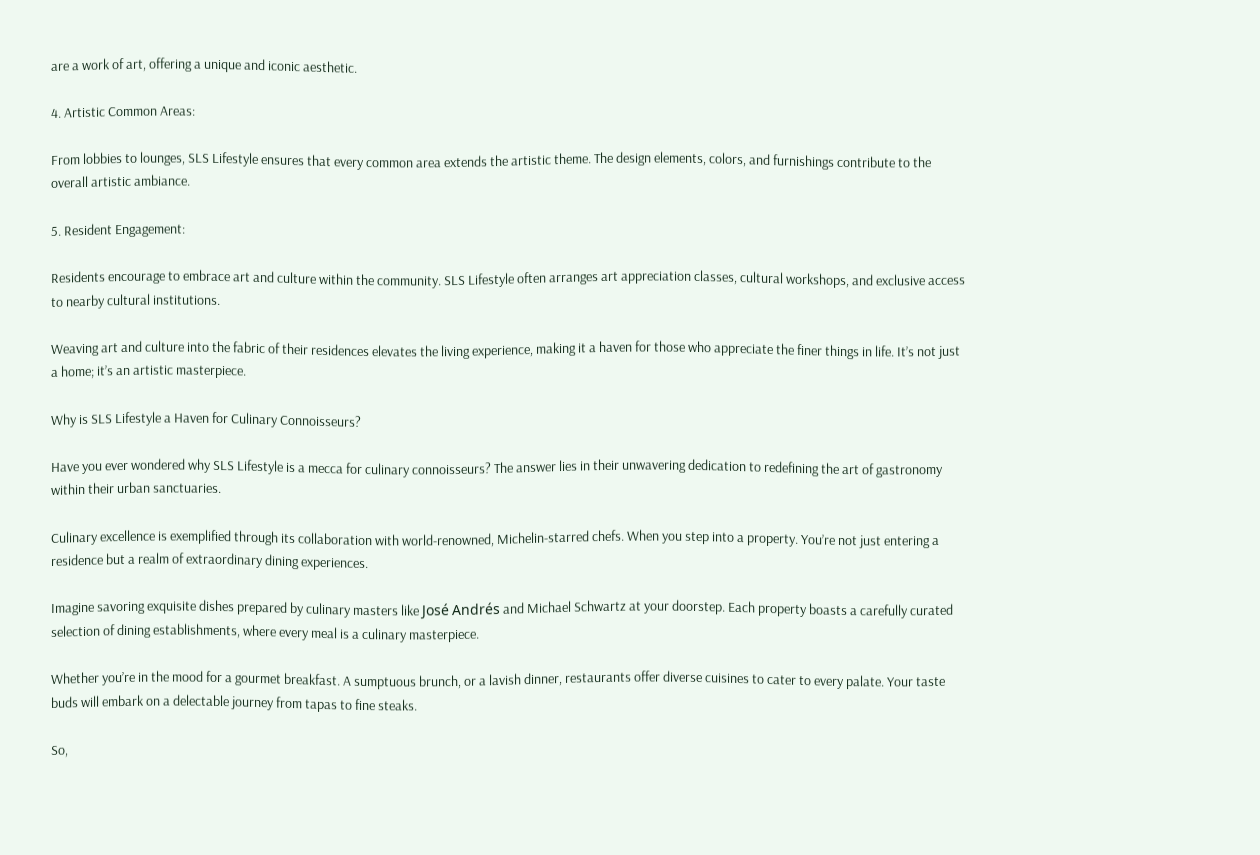are a work of art, offering a unique and iconic aesthetic.

4. Artistic Common Areas:

From lobbies to lounges, SLS Lifestyle ensures that every common area extends the artistic theme. The design elements, colors, and furnishings contribute to the overall artistic ambiance.

5. Resident Engagement:

Residents encourage to embrace art and culture within the community. SLS Lifestyle often arranges art appreciation classes, cultural workshops, and exclusive access to nearby cultural institutions.

Weaving art and culture into the fabric of their residences elevates the living experience, making it a haven for those who appreciate the finer things in life. It’s not just a home; it’s an artistic masterpiece.

Why is SLS Lifestyle a Haven for Culinary Connoisseurs?

Have you ever wondered why SLS Lifestyle is a mecca for culinary connoisseurs? The answer lies in their unwavering dedication to redefining the art of gastronomy within their urban sanctuaries.

Culinary excellence is exemplified through its collaboration with world-renowned, Michelin-starred chefs. When you step into a property. You’re not just entering a residence but a realm of extraordinary dining experiences.

Imagine savoring exquisite dishes prepared by culinary masters like José Andrés and Michael Schwartz at your doorstep. Each property boasts a carefully curated selection of dining establishments, where every meal is a culinary masterpiece.

Whether you’re in the mood for a gourmet breakfast. A sumptuous brunch, or a lavish dinner, restaurants offer diverse cuisines to cater to every palate. Your taste buds will embark on a delectable journey from tapas to fine steaks.

So,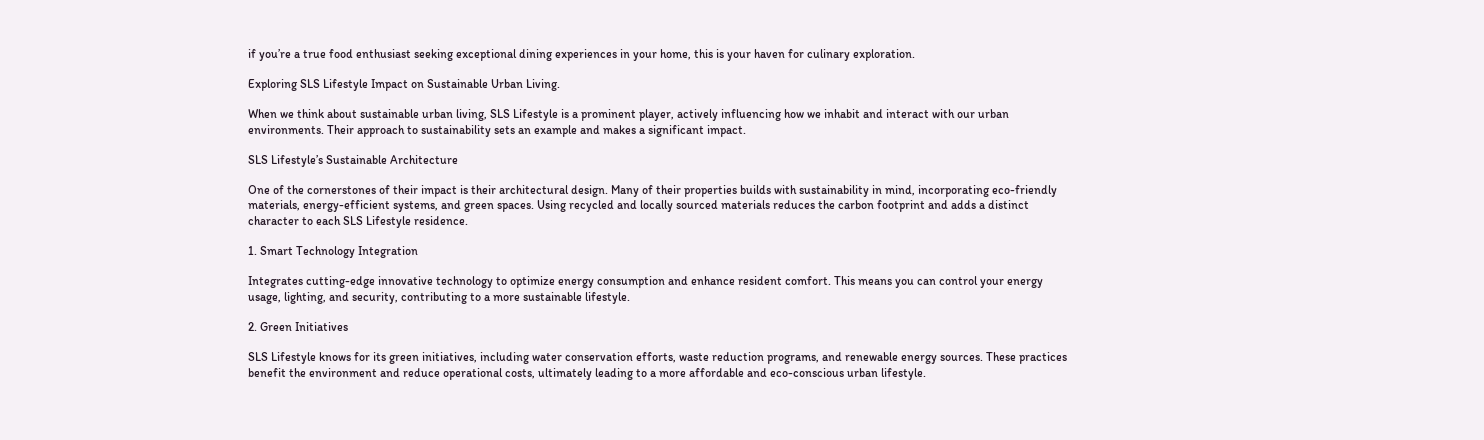if you’re a true food enthusiast seeking exceptional dining experiences in your home, this is your haven for culinary exploration.

Exploring SLS Lifestyle Impact on Sustainable Urban Living.

When we think about sustainable urban living, SLS Lifestyle is a prominent player, actively influencing how we inhabit and interact with our urban environments. Their approach to sustainability sets an example and makes a significant impact.

SLS Lifestyle’s Sustainable Architecture

One of the cornerstones of their impact is their architectural design. Many of their properties builds with sustainability in mind, incorporating eco-friendly materials, energy-efficient systems, and green spaces. Using recycled and locally sourced materials reduces the carbon footprint and adds a distinct character to each SLS Lifestyle residence.

1. Smart Technology Integration

Integrates cutting-edge innovative technology to optimize energy consumption and enhance resident comfort. This means you can control your energy usage, lighting, and security, contributing to a more sustainable lifestyle.

2. Green Initiatives

SLS Lifestyle knows for its green initiatives, including water conservation efforts, waste reduction programs, and renewable energy sources. These practices benefit the environment and reduce operational costs, ultimately leading to a more affordable and eco-conscious urban lifestyle.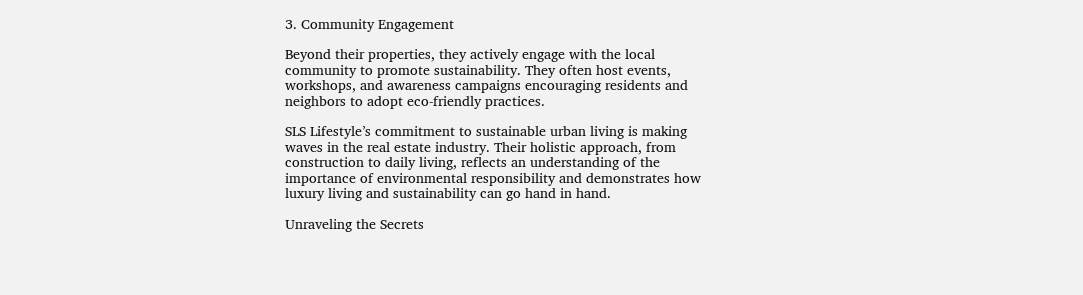3. Community Engagement

Beyond their properties, they actively engage with the local community to promote sustainability. They often host events, workshops, and awareness campaigns encouraging residents and neighbors to adopt eco-friendly practices.

SLS Lifestyle’s commitment to sustainable urban living is making waves in the real estate industry. Their holistic approach, from construction to daily living, reflects an understanding of the importance of environmental responsibility and demonstrates how luxury living and sustainability can go hand in hand.

Unraveling the Secrets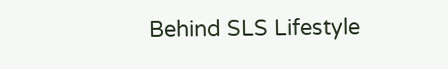Behind SLS Lifestyle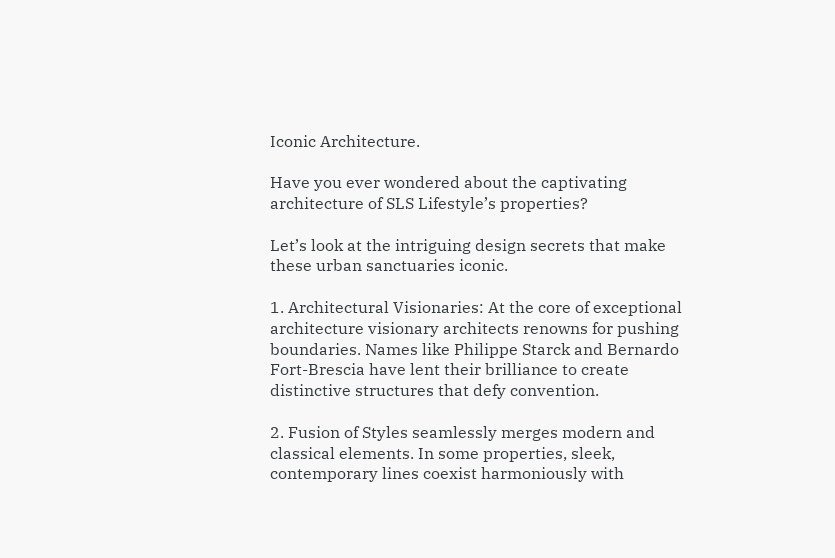Iconic Architecture.

Have you ever wondered about the captivating architecture of SLS Lifestyle’s properties?

Let’s look at the intriguing design secrets that make these urban sanctuaries iconic.

1. Architectural Visionaries: At the core of exceptional architecture visionary architects renowns for pushing boundaries. Names like Philippe Starck and Bernardo Fort-Brescia have lent their brilliance to create distinctive structures that defy convention.

2. Fusion of Styles seamlessly merges modern and classical elements. In some properties, sleek, contemporary lines coexist harmoniously with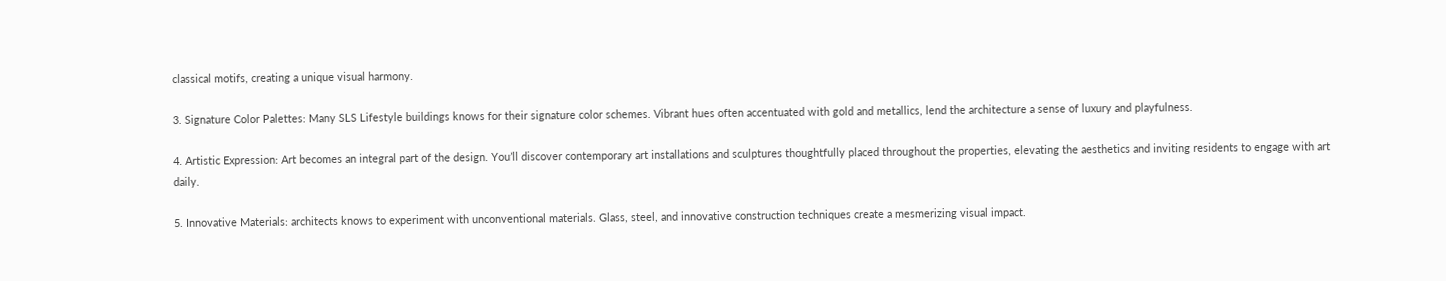classical motifs, creating a unique visual harmony.

3. Signature Color Palettes: Many SLS Lifestyle buildings knows for their signature color schemes. Vibrant hues often accentuated with gold and metallics, lend the architecture a sense of luxury and playfulness.

4. Artistic Expression: Art becomes an integral part of the design. You’ll discover contemporary art installations and sculptures thoughtfully placed throughout the properties, elevating the aesthetics and inviting residents to engage with art daily.

5. Innovative Materials: architects knows to experiment with unconventional materials. Glass, steel, and innovative construction techniques create a mesmerizing visual impact.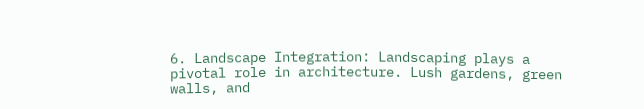6. Landscape Integration: Landscaping plays a pivotal role in architecture. Lush gardens, green walls, and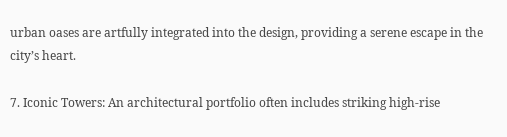urban oases are artfully integrated into the design, providing a serene escape in the city’s heart.

7. Iconic Towers: An architectural portfolio often includes striking high-rise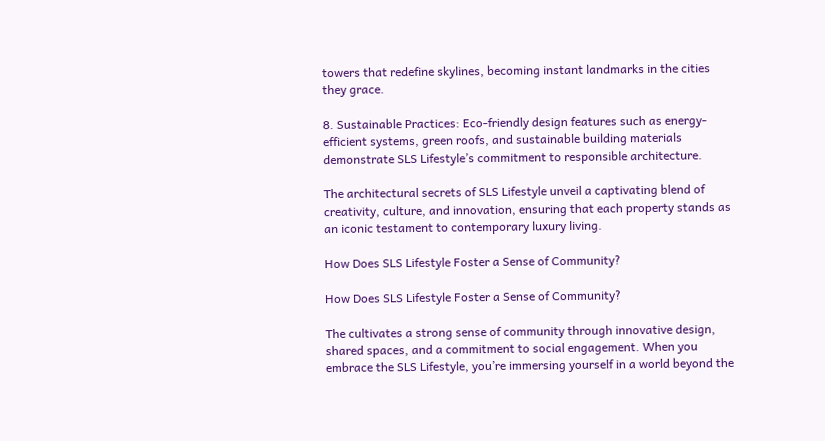towers that redefine skylines, becoming instant landmarks in the cities they grace.

8. Sustainable Practices: Eco-friendly design features such as energy-efficient systems, green roofs, and sustainable building materials demonstrate SLS Lifestyle’s commitment to responsible architecture.

The architectural secrets of SLS Lifestyle unveil a captivating blend of creativity, culture, and innovation, ensuring that each property stands as an iconic testament to contemporary luxury living.

How Does SLS Lifestyle Foster a Sense of Community?

How Does SLS Lifestyle Foster a Sense of Community?

The cultivates a strong sense of community through innovative design, shared spaces, and a commitment to social engagement. When you embrace the SLS Lifestyle, you’re immersing yourself in a world beyond the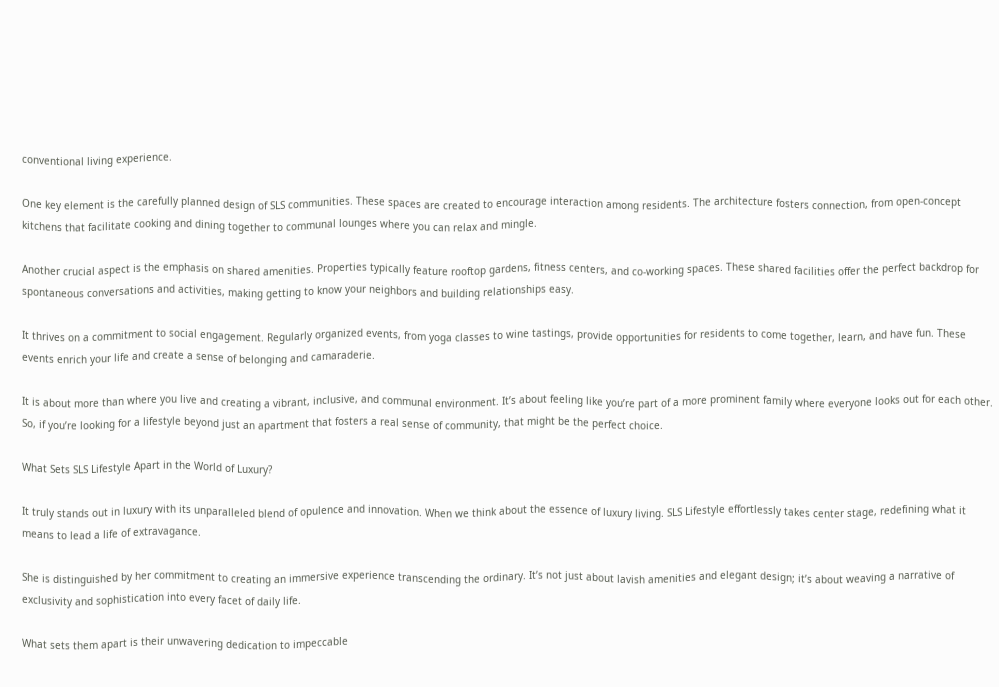conventional living experience.

One key element is the carefully planned design of SLS communities. These spaces are created to encourage interaction among residents. The architecture fosters connection, from open-concept kitchens that facilitate cooking and dining together to communal lounges where you can relax and mingle.

Another crucial aspect is the emphasis on shared amenities. Properties typically feature rooftop gardens, fitness centers, and co-working spaces. These shared facilities offer the perfect backdrop for spontaneous conversations and activities, making getting to know your neighbors and building relationships easy.

It thrives on a commitment to social engagement. Regularly organized events, from yoga classes to wine tastings, provide opportunities for residents to come together, learn, and have fun. These events enrich your life and create a sense of belonging and camaraderie.

It is about more than where you live and creating a vibrant, inclusive, and communal environment. It’s about feeling like you’re part of a more prominent family where everyone looks out for each other. So, if you’re looking for a lifestyle beyond just an apartment that fosters a real sense of community, that might be the perfect choice.

What Sets SLS Lifestyle Apart in the World of Luxury?

It truly stands out in luxury with its unparalleled blend of opulence and innovation. When we think about the essence of luxury living. SLS Lifestyle effortlessly takes center stage, redefining what it means to lead a life of extravagance.

She is distinguished by her commitment to creating an immersive experience transcending the ordinary. It’s not just about lavish amenities and elegant design; it’s about weaving a narrative of exclusivity and sophistication into every facet of daily life.

What sets them apart is their unwavering dedication to impeccable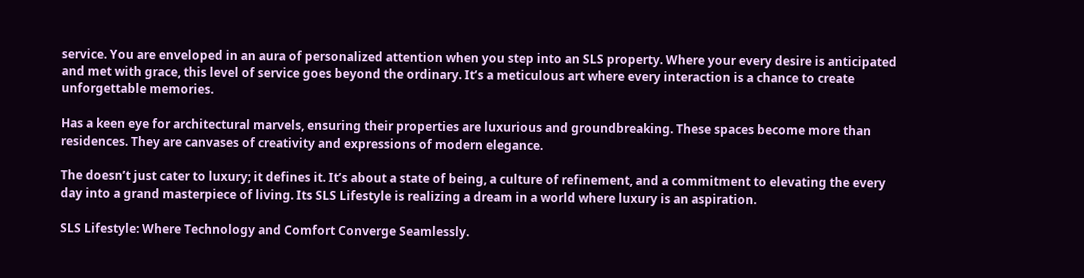service. You are enveloped in an aura of personalized attention when you step into an SLS property. Where your every desire is anticipated and met with grace, this level of service goes beyond the ordinary. It’s a meticulous art where every interaction is a chance to create unforgettable memories.

Has a keen eye for architectural marvels, ensuring their properties are luxurious and groundbreaking. These spaces become more than residences. They are canvases of creativity and expressions of modern elegance.

The doesn’t just cater to luxury; it defines it. It’s about a state of being, a culture of refinement, and a commitment to elevating the every day into a grand masterpiece of living. Its SLS Lifestyle is realizing a dream in a world where luxury is an aspiration.

SLS Lifestyle: Where Technology and Comfort Converge Seamlessly.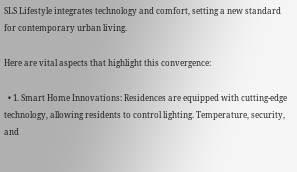SLS Lifestyle integrates technology and comfort, setting a new standard for contemporary urban living.

Here are vital aspects that highlight this convergence:

  • 1. Smart Home Innovations: Residences are equipped with cutting-edge technology, allowing residents to control lighting. Temperature, security, and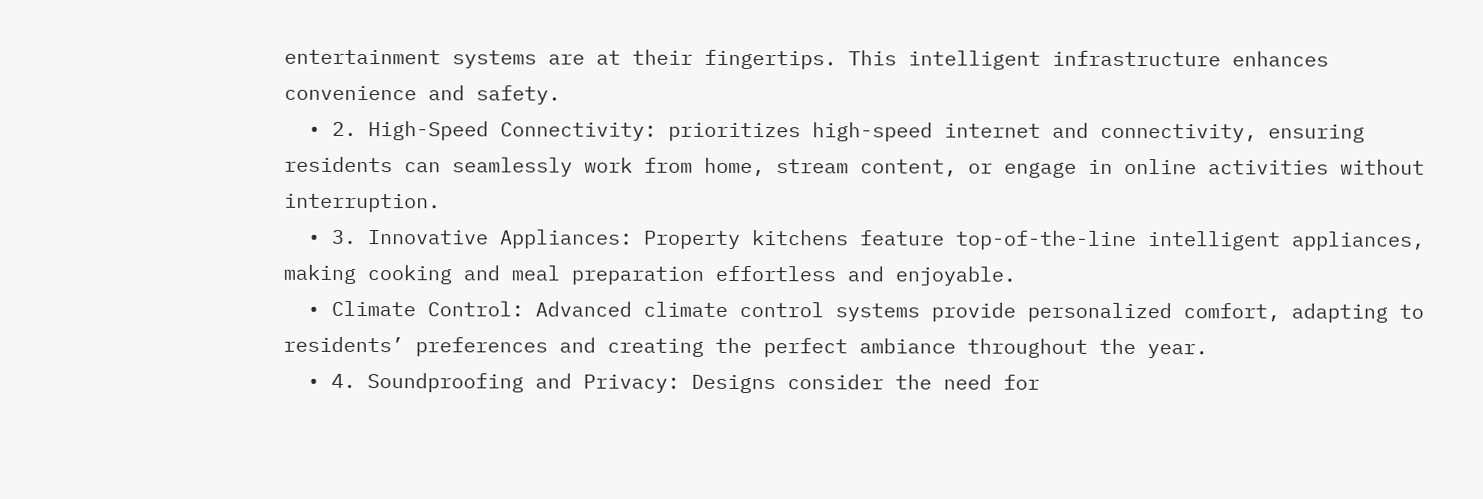entertainment systems are at their fingertips. This intelligent infrastructure enhances convenience and safety.
  • 2. High-Speed Connectivity: prioritizes high-speed internet and connectivity, ensuring residents can seamlessly work from home, stream content, or engage in online activities without interruption.
  • 3. Innovative Appliances: Property kitchens feature top-of-the-line intelligent appliances, making cooking and meal preparation effortless and enjoyable.
  • Climate Control: Advanced climate control systems provide personalized comfort, adapting to residents’ preferences and creating the perfect ambiance throughout the year.
  • 4. Soundproofing and Privacy: Designs consider the need for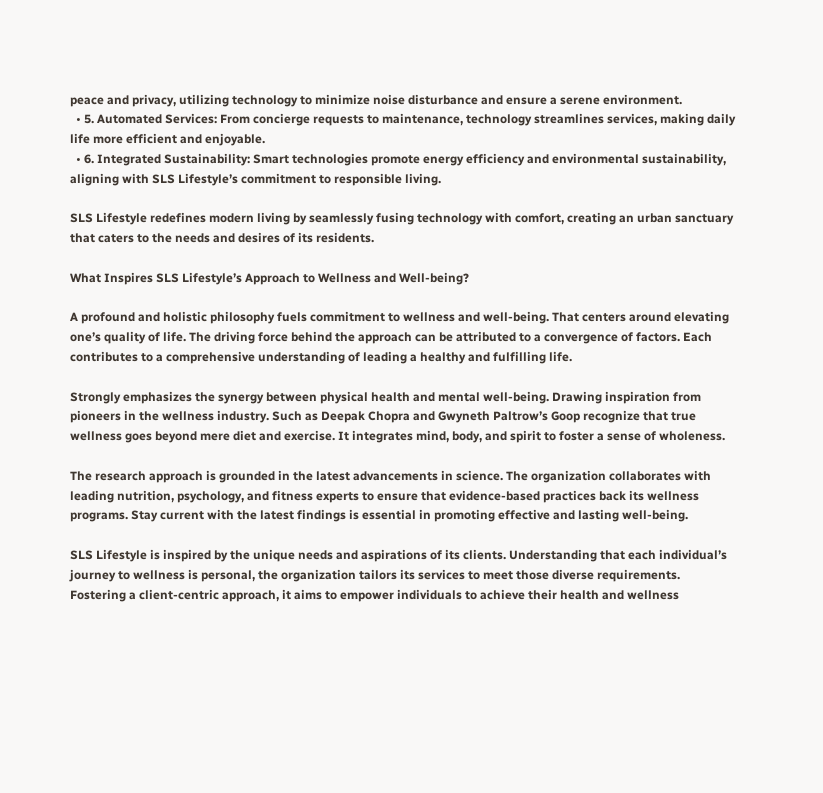peace and privacy, utilizing technology to minimize noise disturbance and ensure a serene environment.
  • 5. Automated Services: From concierge requests to maintenance, technology streamlines services, making daily life more efficient and enjoyable.
  • 6. Integrated Sustainability: Smart technologies promote energy efficiency and environmental sustainability, aligning with SLS Lifestyle’s commitment to responsible living.

SLS Lifestyle redefines modern living by seamlessly fusing technology with comfort, creating an urban sanctuary that caters to the needs and desires of its residents.

What Inspires SLS Lifestyle’s Approach to Wellness and Well-being?

A profound and holistic philosophy fuels commitment to wellness and well-being. That centers around elevating one’s quality of life. The driving force behind the approach can be attributed to a convergence of factors. Each contributes to a comprehensive understanding of leading a healthy and fulfilling life.

Strongly emphasizes the synergy between physical health and mental well-being. Drawing inspiration from pioneers in the wellness industry. Such as Deepak Chopra and Gwyneth Paltrow’s Goop recognize that true wellness goes beyond mere diet and exercise. It integrates mind, body, and spirit to foster a sense of wholeness.

The research approach is grounded in the latest advancements in science. The organization collaborates with leading nutrition, psychology, and fitness experts to ensure that evidence-based practices back its wellness programs. Stay current with the latest findings is essential in promoting effective and lasting well-being.

SLS Lifestyle is inspired by the unique needs and aspirations of its clients. Understanding that each individual’s journey to wellness is personal, the organization tailors its services to meet those diverse requirements. Fostering a client-centric approach, it aims to empower individuals to achieve their health and wellness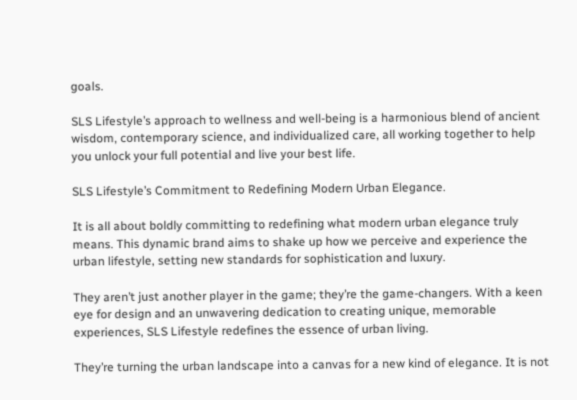goals.

SLS Lifestyle’s approach to wellness and well-being is a harmonious blend of ancient wisdom, contemporary science, and individualized care, all working together to help you unlock your full potential and live your best life.

SLS Lifestyle’s Commitment to Redefining Modern Urban Elegance.

It is all about boldly committing to redefining what modern urban elegance truly means. This dynamic brand aims to shake up how we perceive and experience the urban lifestyle, setting new standards for sophistication and luxury.

They aren’t just another player in the game; they’re the game-changers. With a keen eye for design and an unwavering dedication to creating unique, memorable experiences, SLS Lifestyle redefines the essence of urban living.

They’re turning the urban landscape into a canvas for a new kind of elegance. It is not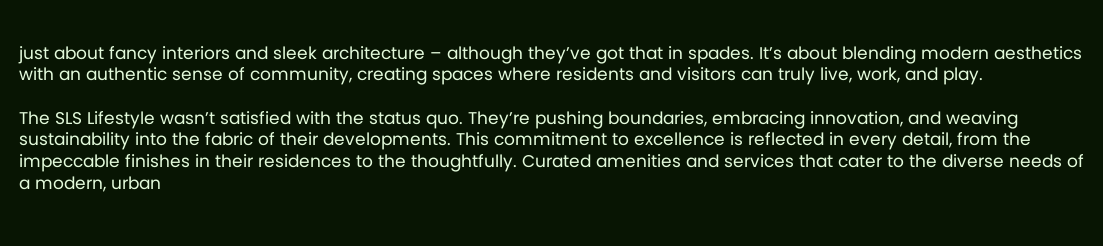just about fancy interiors and sleek architecture – although they’ve got that in spades. It’s about blending modern aesthetics with an authentic sense of community, creating spaces where residents and visitors can truly live, work, and play.

The SLS Lifestyle wasn’t satisfied with the status quo. They’re pushing boundaries, embracing innovation, and weaving sustainability into the fabric of their developments. This commitment to excellence is reflected in every detail, from the impeccable finishes in their residences to the thoughtfully. Curated amenities and services that cater to the diverse needs of a modern, urban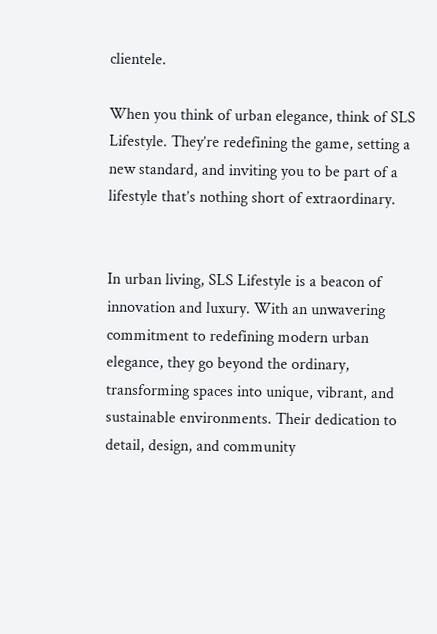clientele.

When you think of urban elegance, think of SLS Lifestyle. They’re redefining the game, setting a new standard, and inviting you to be part of a lifestyle that’s nothing short of extraordinary.


In urban living, SLS Lifestyle is a beacon of innovation and luxury. With an unwavering commitment to redefining modern urban elegance, they go beyond the ordinary, transforming spaces into unique, vibrant, and sustainable environments. Their dedication to detail, design, and community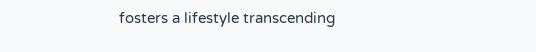fosters a lifestyle transcending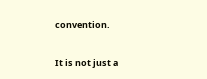convention.

It is not just a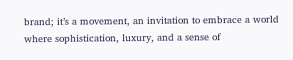brand; it’s a movement, an invitation to embrace a world where sophistication, luxury, and a sense of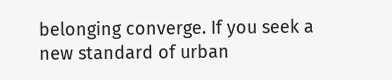belonging converge. If you seek a new standard of urban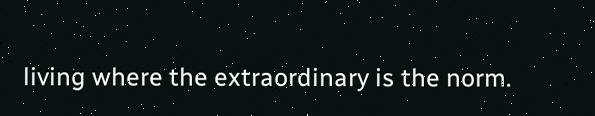living where the extraordinary is the norm.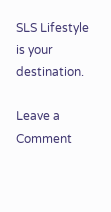SLS Lifestyle is your destination.

Leave a Comment